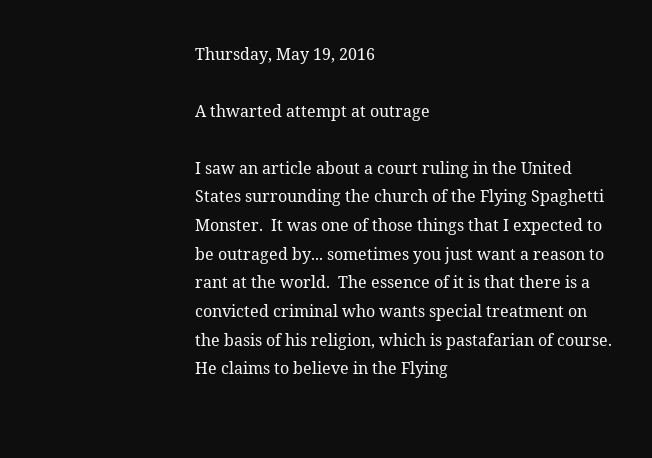Thursday, May 19, 2016

A thwarted attempt at outrage

I saw an article about a court ruling in the United States surrounding the church of the Flying Spaghetti Monster.  It was one of those things that I expected to be outraged by... sometimes you just want a reason to rant at the world.  The essence of it is that there is a convicted criminal who wants special treatment on the basis of his religion, which is pastafarian of course.  He claims to believe in the Flying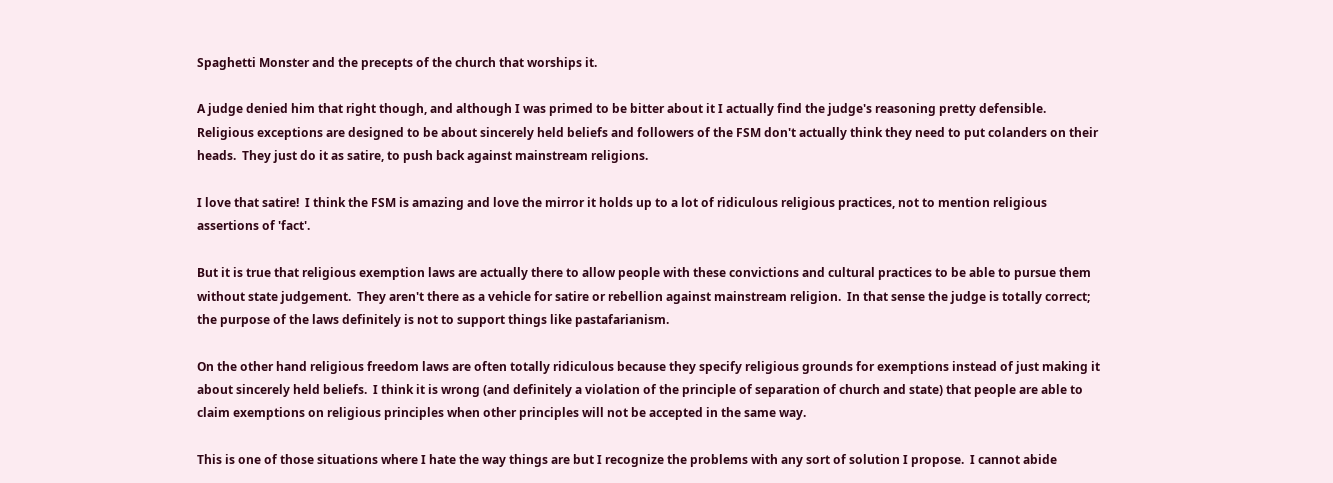Spaghetti Monster and the precepts of the church that worships it.

A judge denied him that right though, and although I was primed to be bitter about it I actually find the judge's reasoning pretty defensible.  Religious exceptions are designed to be about sincerely held beliefs and followers of the FSM don't actually think they need to put colanders on their heads.  They just do it as satire, to push back against mainstream religions.

I love that satire!  I think the FSM is amazing and love the mirror it holds up to a lot of ridiculous religious practices, not to mention religious assertions of 'fact'.

But it is true that religious exemption laws are actually there to allow people with these convictions and cultural practices to be able to pursue them without state judgement.  They aren't there as a vehicle for satire or rebellion against mainstream religion.  In that sense the judge is totally correct; the purpose of the laws definitely is not to support things like pastafarianism.

On the other hand religious freedom laws are often totally ridiculous because they specify religious grounds for exemptions instead of just making it about sincerely held beliefs.  I think it is wrong (and definitely a violation of the principle of separation of church and state) that people are able to claim exemptions on religious principles when other principles will not be accepted in the same way.

This is one of those situations where I hate the way things are but I recognize the problems with any sort of solution I propose.  I cannot abide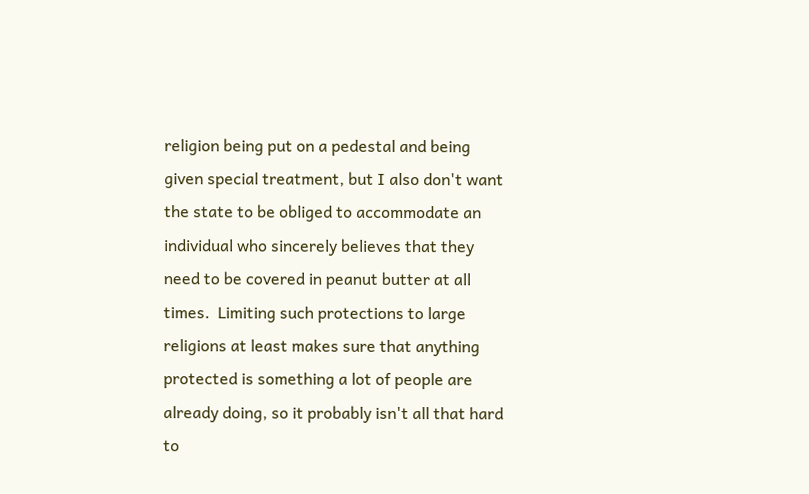religion being put on a pedestal and being given special treatment, but I also don't want the state to be obliged to accommodate an individual who sincerely believes that they need to be covered in peanut butter at all times.  Limiting such protections to large religions at least makes sure that anything protected is something a lot of people are already doing, so it probably isn't all that hard to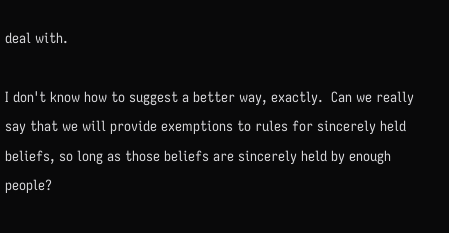deal with.

I don't know how to suggest a better way, exactly.  Can we really say that we will provide exemptions to rules for sincerely held beliefs, so long as those beliefs are sincerely held by enough people?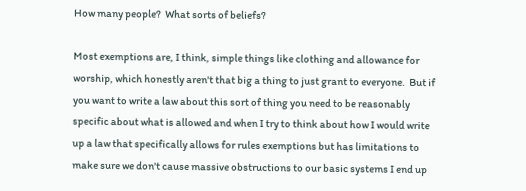How many people?  What sorts of beliefs?

Most exemptions are, I think, simple things like clothing and allowance for worship, which honestly aren't that big a thing to just grant to everyone.  But if you want to write a law about this sort of thing you need to be reasonably specific about what is allowed and when I try to think about how I would write up a law that specifically allows for rules exemptions but has limitations to make sure we don't cause massive obstructions to our basic systems I end up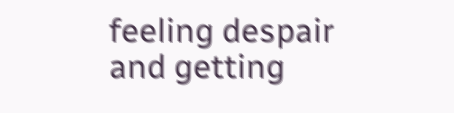feeling despair and getting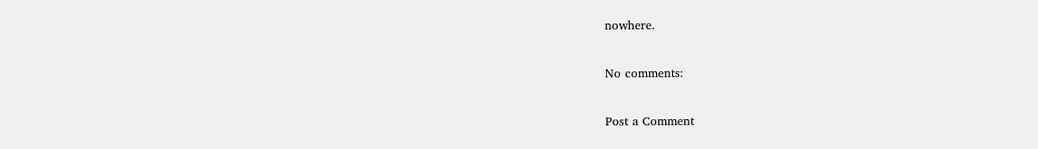nowhere.

No comments:

Post a Comment